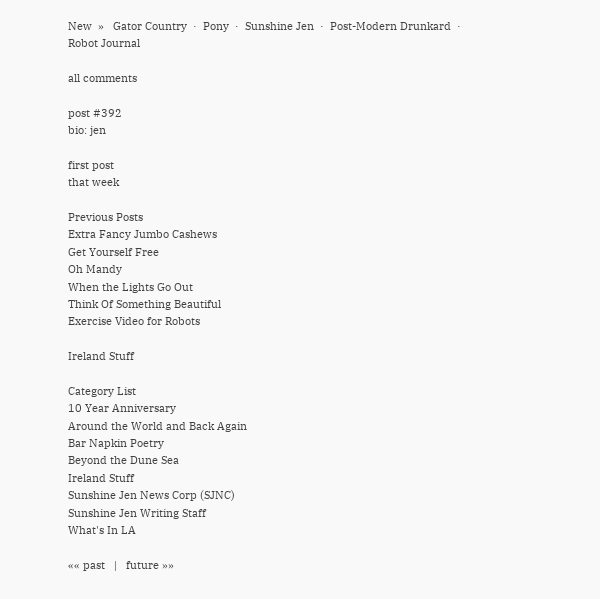New  »   Gator Country  ·  Pony  ·  Sunshine Jen  ·  Post-Modern Drunkard  ·  Robot Journal

all comments

post #392
bio: jen

first post
that week

Previous Posts
Extra Fancy Jumbo Cashews
Get Yourself Free
Oh Mandy
When the Lights Go Out
Think Of Something Beautiful
Exercise Video for Robots

Ireland Stuff

Category List
10 Year Anniversary
Around the World and Back Again
Bar Napkin Poetry
Beyond the Dune Sea
Ireland Stuff
Sunshine Jen News Corp (SJNC)
Sunshine Jen Writing Staff
What's In LA

«« past   |   future »»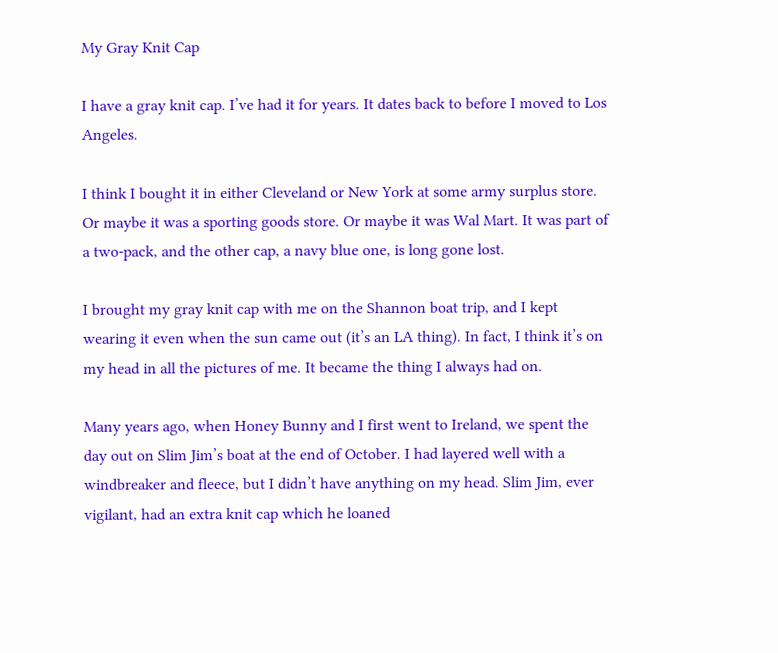My Gray Knit Cap

I have a gray knit cap. I’ve had it for years. It dates back to before I moved to Los Angeles.

I think I bought it in either Cleveland or New York at some army surplus store. Or maybe it was a sporting goods store. Or maybe it was Wal Mart. It was part of a two-pack, and the other cap, a navy blue one, is long gone lost.

I brought my gray knit cap with me on the Shannon boat trip, and I kept wearing it even when the sun came out (it’s an LA thing). In fact, I think it’s on my head in all the pictures of me. It became the thing I always had on.

Many years ago, when Honey Bunny and I first went to Ireland, we spent the day out on Slim Jim’s boat at the end of October. I had layered well with a windbreaker and fleece, but I didn’t have anything on my head. Slim Jim, ever vigilant, had an extra knit cap which he loaned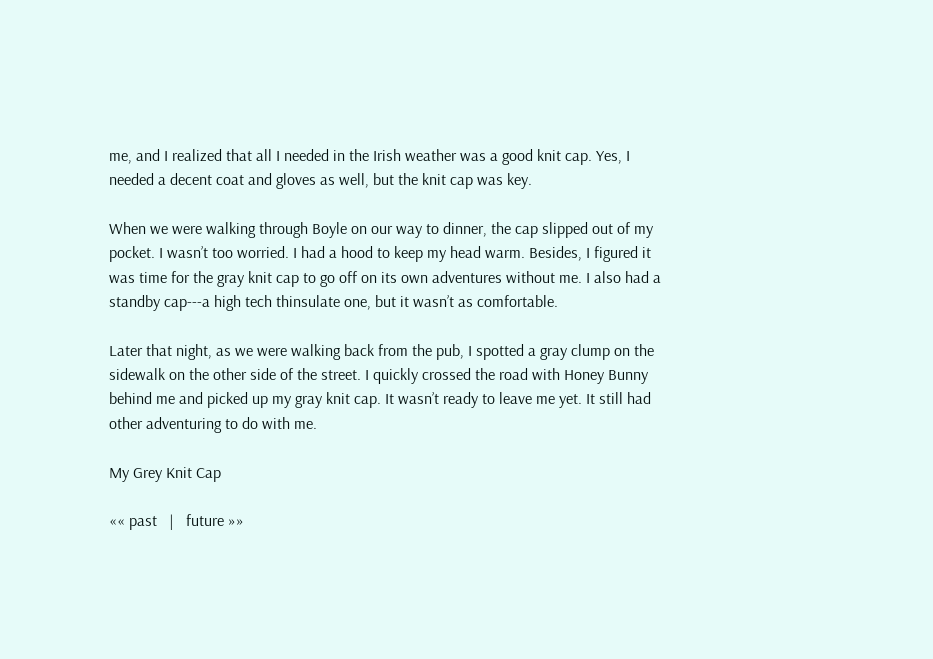me, and I realized that all I needed in the Irish weather was a good knit cap. Yes, I needed a decent coat and gloves as well, but the knit cap was key.

When we were walking through Boyle on our way to dinner, the cap slipped out of my pocket. I wasn’t too worried. I had a hood to keep my head warm. Besides, I figured it was time for the gray knit cap to go off on its own adventures without me. I also had a standby cap---a high tech thinsulate one, but it wasn’t as comfortable.

Later that night, as we were walking back from the pub, I spotted a gray clump on the sidewalk on the other side of the street. I quickly crossed the road with Honey Bunny behind me and picked up my gray knit cap. It wasn’t ready to leave me yet. It still had other adventuring to do with me.

My Grey Knit Cap

«« past   |   future »»